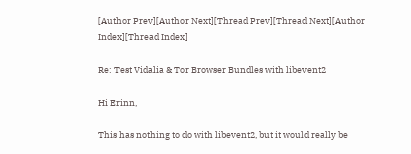[Author Prev][Author Next][Thread Prev][Thread Next][Author Index][Thread Index]

Re: Test Vidalia & Tor Browser Bundles with libevent2

Hi Erinn,

This has nothing to do with libevent2, but it would really be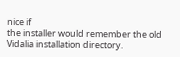nice if
the installer would remember the old Vidalia installation directory.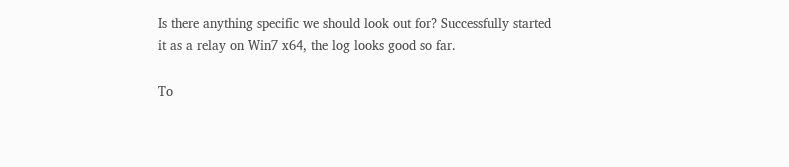Is there anything specific we should look out for? Successfully started
it as a relay on Win7 x64, the log looks good so far.

To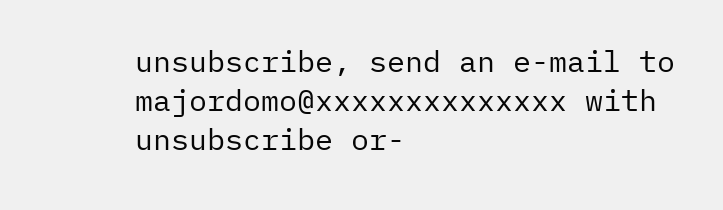unsubscribe, send an e-mail to majordomo@xxxxxxxxxxxxxx with
unsubscribe or-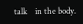talk    in the body.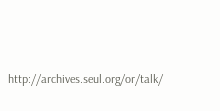http://archives.seul.org/or/talk/